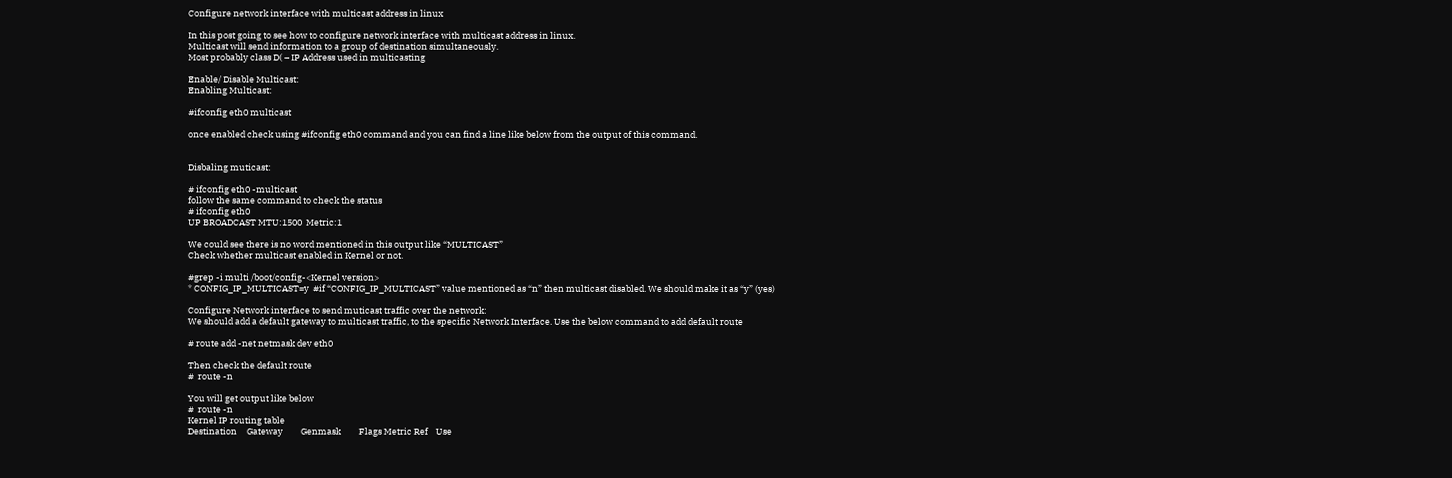Configure network interface with multicast address in linux

In this post going to see how to configure network interface with multicast address in linux.
Multicast will send information to a group of destination simultaneously.
Most probably class D( – IP Address used in multicasting

Enable/ Disable Multicast:
Enabling Multicast:

#ifconfig eth0 multicast

once enabled check using #ifconfig eth0 command and you can find a line like below from the output of this command.


Disbaling muticast:

# ifconfig eth0 -multicast
follow the same command to check the status
# ifconfig eth0
UP BROADCAST MTU:1500  Metric:1

We could see there is no word mentioned in this output like “MULTICAST”
Check whether multicast enabled in Kernel or not.

#grep -i multi /boot/config-<Kernel version>
* CONFIG_IP_MULTICAST=y  #if “CONFIG_IP_MULTICAST” value mentioned as “n” then multicast disabled. We should make it as “y” (yes)

Configure Network interface to send muticast traffic over the network:
We should add a default gateway to multicast traffic, to the specific Network Interface. Use the below command to add default route

# route add -net netmask dev eth0

Then check the default route
#  route -n

You will get output like below
#  route -n
Kernel IP routing table
Destination     Gateway         Genmask         Flags Metric Ref    Use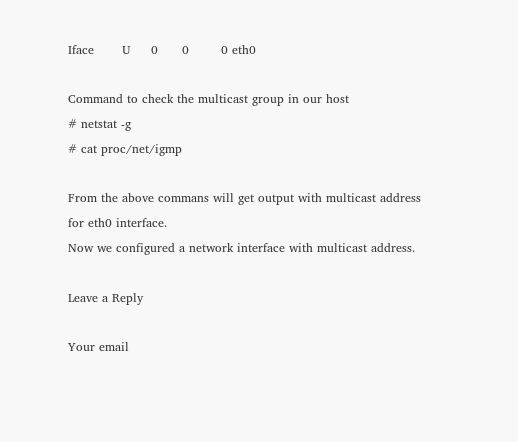Iface       U     0      0        0 eth0

Command to check the multicast group in our host
# netstat -g
# cat proc/net/igmp

From the above commans will get output with multicast address for eth0 interface.
Now we configured a network interface with multicast address.

Leave a Reply

Your email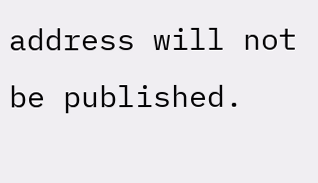address will not be published.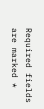Required fields are marked *